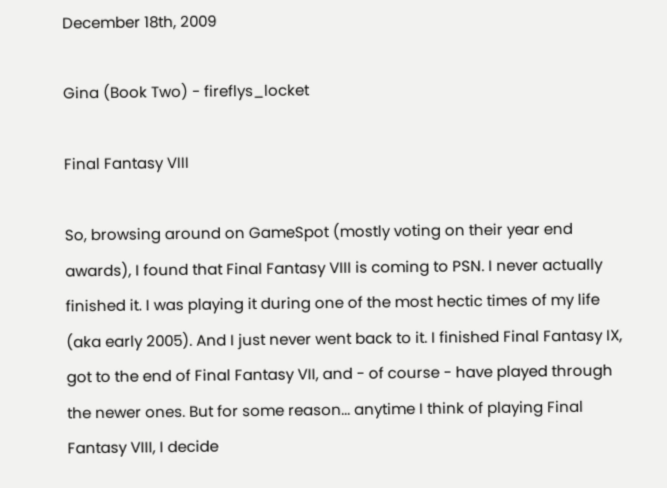December 18th, 2009

Gina (Book Two) - fireflys_locket

Final Fantasy VIII

So, browsing around on GameSpot (mostly voting on their year end awards), I found that Final Fantasy VIII is coming to PSN. I never actually finished it. I was playing it during one of the most hectic times of my life (aka early 2005). And I just never went back to it. I finished Final Fantasy IX, got to the end of Final Fantasy VII, and - of course - have played through the newer ones. But for some reason... anytime I think of playing Final Fantasy VIII, I decide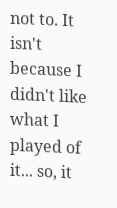not to. It isn't because I didn't like what I played of it... so, it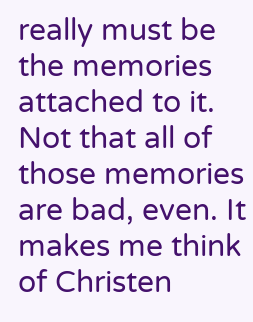really must be the memories attached to it. Not that all of those memories are bad, even. It makes me think of Christen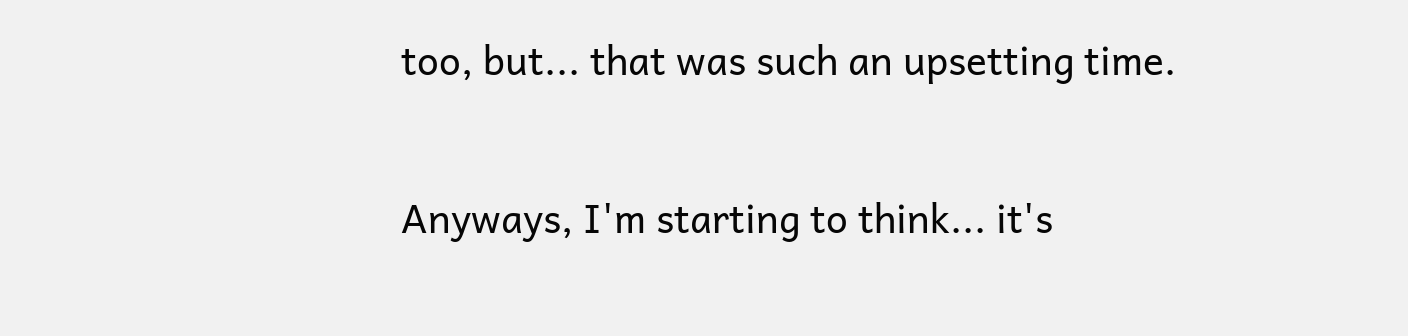too, but... that was such an upsetting time.

Anyways, I'm starting to think... it's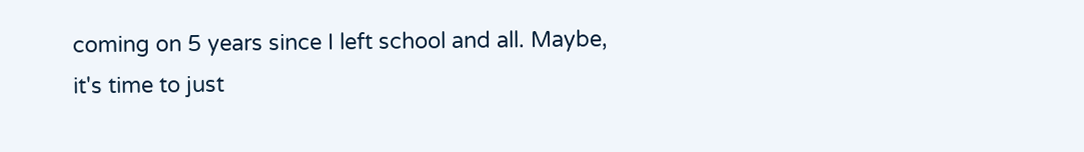coming on 5 years since I left school and all. Maybe, it's time to just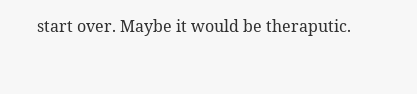start over. Maybe it would be theraputic.